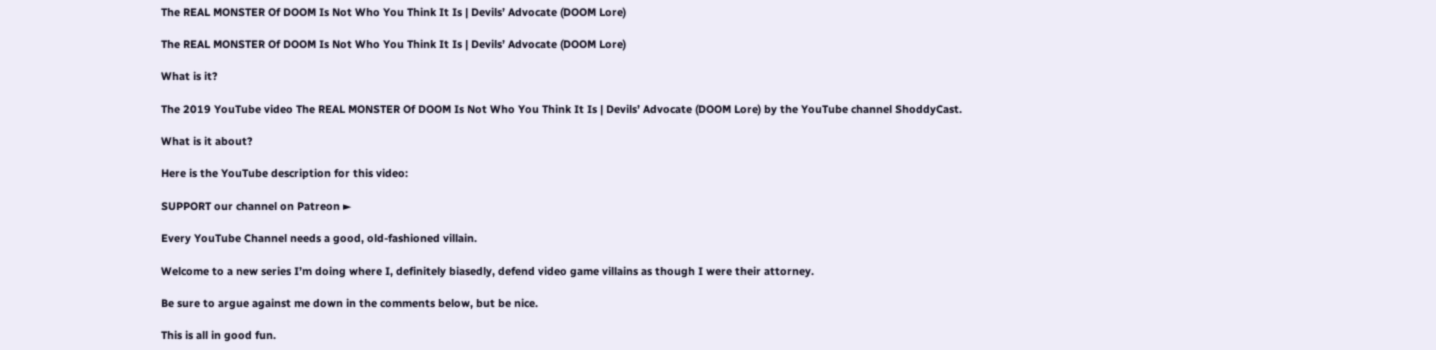The REAL MONSTER Of DOOM Is Not Who You Think It Is | Devils’ Advocate (DOOM Lore)

The REAL MONSTER Of DOOM Is Not Who You Think It Is | Devils’ Advocate (DOOM Lore)

What is it?

The 2019 YouTube video The REAL MONSTER Of DOOM Is Not Who You Think It Is | Devils’ Advocate (DOOM Lore) by the YouTube channel ShoddyCast.

What is it about?

Here is the YouTube description for this video:

SUPPORT our channel on Patreon ►

Every YouTube Channel needs a good, old-fashioned villain.

Welcome to a new series I’m doing where I, definitely biasedly, defend video game villains as though I were their attorney.

Be sure to argue against me down in the comments below, but be nice.

This is all in good fun.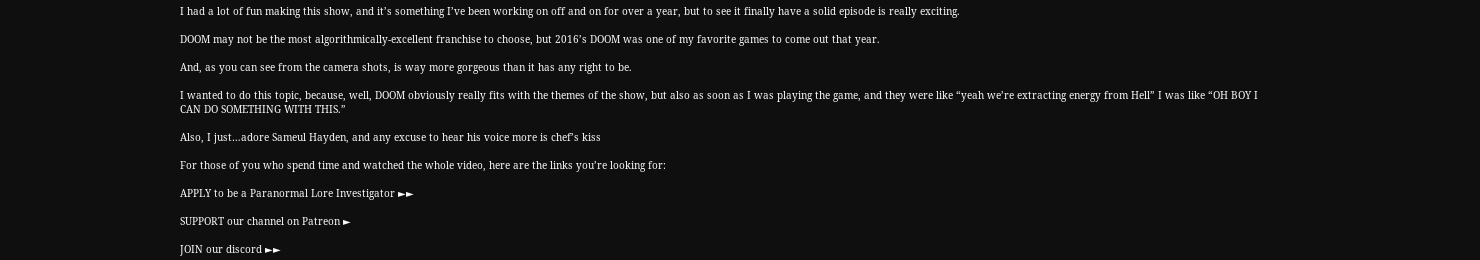I had a lot of fun making this show, and it’s something I’ve been working on off and on for over a year, but to see it finally have a solid episode is really exciting.

DOOM may not be the most algorithmically-excellent franchise to choose, but 2016’s DOOM was one of my favorite games to come out that year.

And, as you can see from the camera shots, is way more gorgeous than it has any right to be.

I wanted to do this topic, because, well, DOOM obviously really fits with the themes of the show, but also as soon as I was playing the game, and they were like “yeah we’re extracting energy from Hell” I was like “OH BOY I CAN DO SOMETHING WITH THIS.”

Also, I just…adore Sameul Hayden, and any excuse to hear his voice more is chef’s kiss

For those of you who spend time and watched the whole video, here are the links you’re looking for:

APPLY to be a Paranormal Lore Investigator ►►

SUPPORT our channel on Patreon ►

JOIN our discord ►►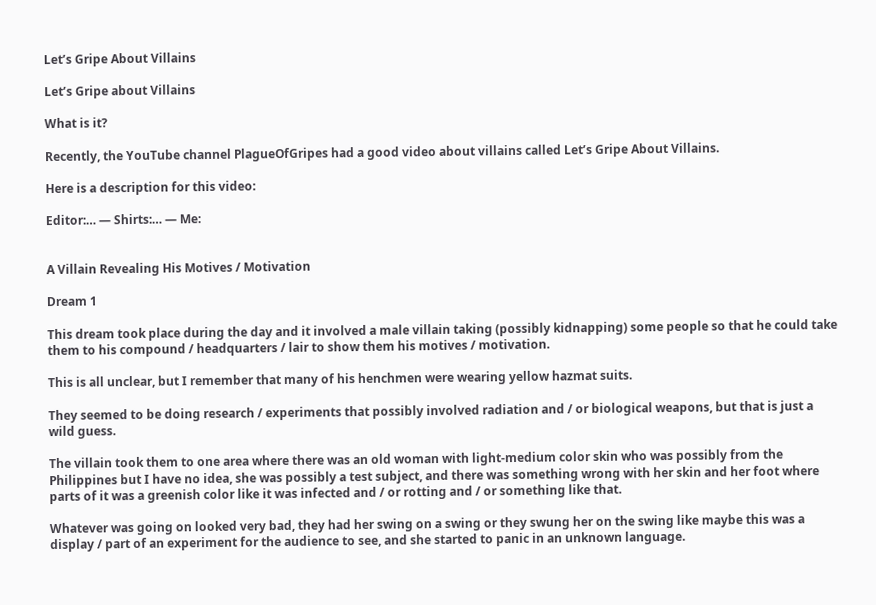Let’s Gripe About Villains

Let’s Gripe about Villains

What is it?

Recently, the YouTube channel PlagueOfGripes had a good video about villains called Let’s Gripe About Villains.

Here is a description for this video:

Editor:… — Shirts:… — Me:


A Villain Revealing His Motives / Motivation

Dream 1

This dream took place during the day and it involved a male villain taking (possibly kidnapping) some people so that he could take them to his compound / headquarters / lair to show them his motives / motivation.

This is all unclear, but I remember that many of his henchmen were wearing yellow hazmat suits.

They seemed to be doing research / experiments that possibly involved radiation and / or biological weapons, but that is just a wild guess.

The villain took them to one area where there was an old woman with light-medium color skin who was possibly from the Philippines but I have no idea, she was possibly a test subject, and there was something wrong with her skin and her foot where parts of it was a greenish color like it was infected and / or rotting and / or something like that.

Whatever was going on looked very bad, they had her swing on a swing or they swung her on the swing like maybe this was a display / part of an experiment for the audience to see, and she started to panic in an unknown language.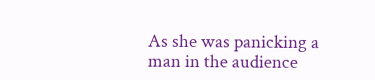As she was panicking a man in the audience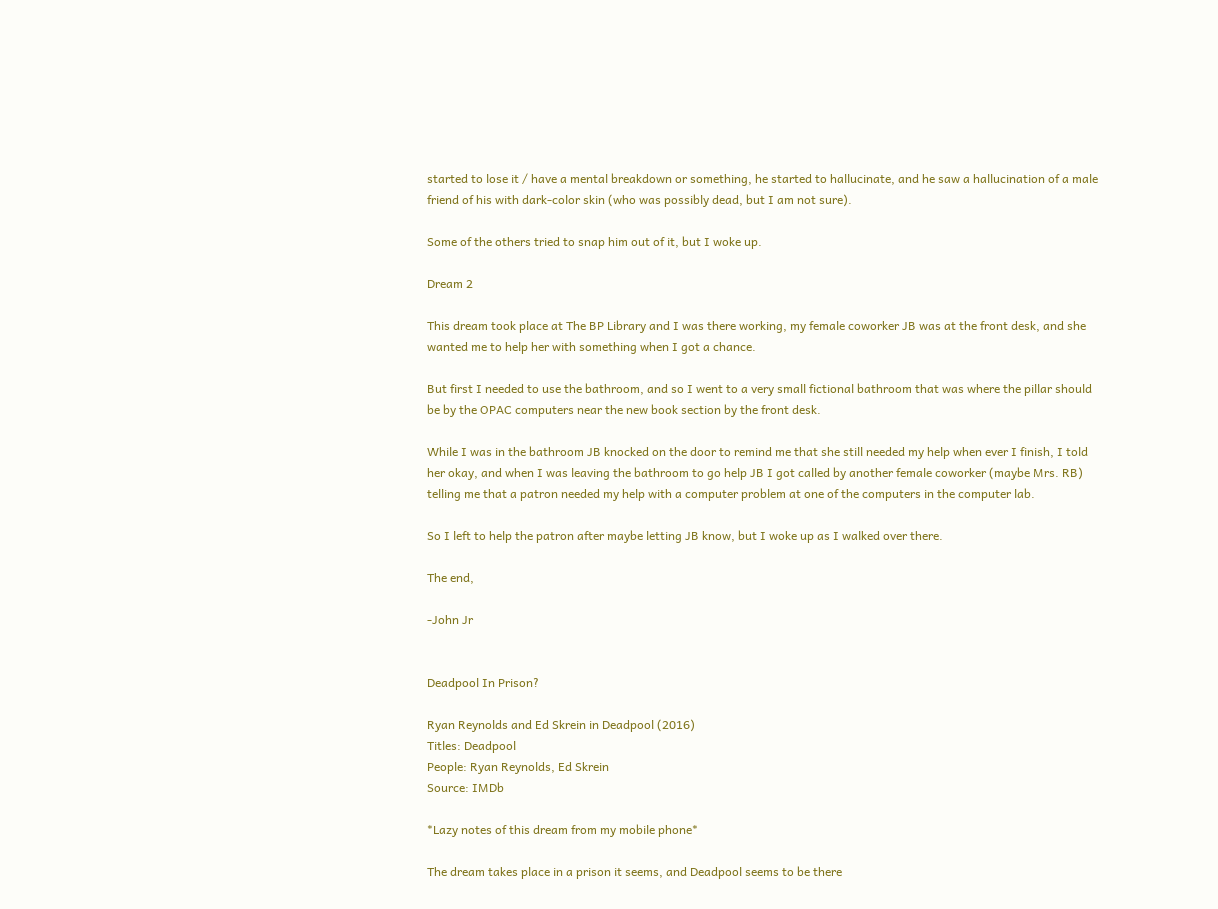started to lose it / have a mental breakdown or something, he started to hallucinate, and he saw a hallucination of a male friend of his with dark-color skin (who was possibly dead, but I am not sure).

Some of the others tried to snap him out of it, but I woke up.

Dream 2

This dream took place at The BP Library and I was there working, my female coworker JB was at the front desk, and she wanted me to help her with something when I got a chance.

But first I needed to use the bathroom, and so I went to a very small fictional bathroom that was where the pillar should be by the OPAC computers near the new book section by the front desk.

While I was in the bathroom JB knocked on the door to remind me that she still needed my help when ever I finish, I told her okay, and when I was leaving the bathroom to go help JB I got called by another female coworker (maybe Mrs. RB) telling me that a patron needed my help with a computer problem at one of the computers in the computer lab.

So I left to help the patron after maybe letting JB know, but I woke up as I walked over there.

The end,

-John Jr


Deadpool In Prison?

Ryan Reynolds and Ed Skrein in Deadpool (2016)
Titles: Deadpool
People: Ryan Reynolds, Ed Skrein
Source: IMDb

*Lazy notes of this dream from my mobile phone*

The dream takes place in a prison it seems, and Deadpool seems to be there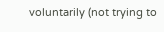voluntarily (not trying to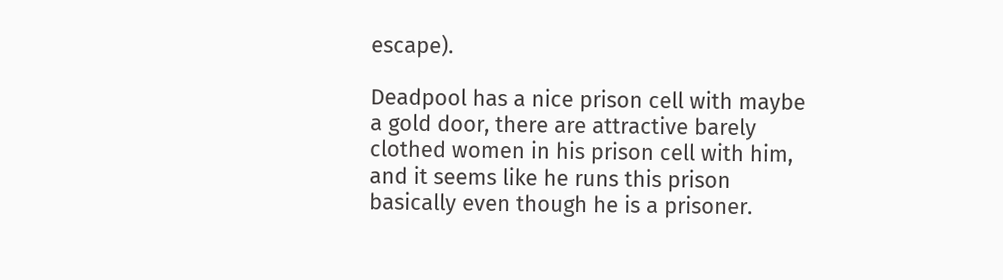escape).

Deadpool has a nice prison cell with maybe a gold door, there are attractive barely clothed women in his prison cell with him, and it seems like he runs this prison basically even though he is a prisoner.